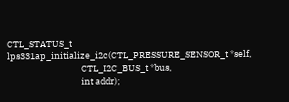CTL_STATUS_t lps331ap_initialize_i2c(CTL_PRESSURE_SENSOR_t *self,
                                     CTL_I2C_BUS_t *bus,
                                     int addr);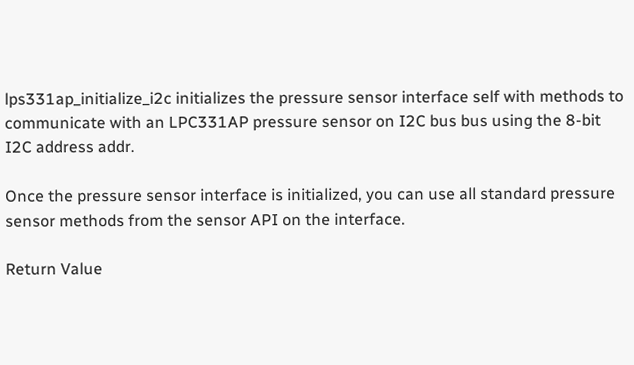lps331ap_initialize_i2c initializes the pressure sensor interface self with methods to communicate with an LPC331AP pressure sensor on I2C bus bus using the 8-bit I2C address addr.

Once the pressure sensor interface is initialized, you can use all standard pressure sensor methods from the sensor API on the interface.

Return Value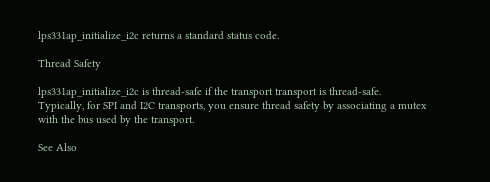lps331ap_initialize_i2c returns a standard status code.

Thread Safety

lps331ap_initialize_i2c is thread-safe if the transport transport is thread-safe. Typically, for SPI and I2C transports, you ensure thread safety by associating a mutex with the bus used by the transport.

See Also